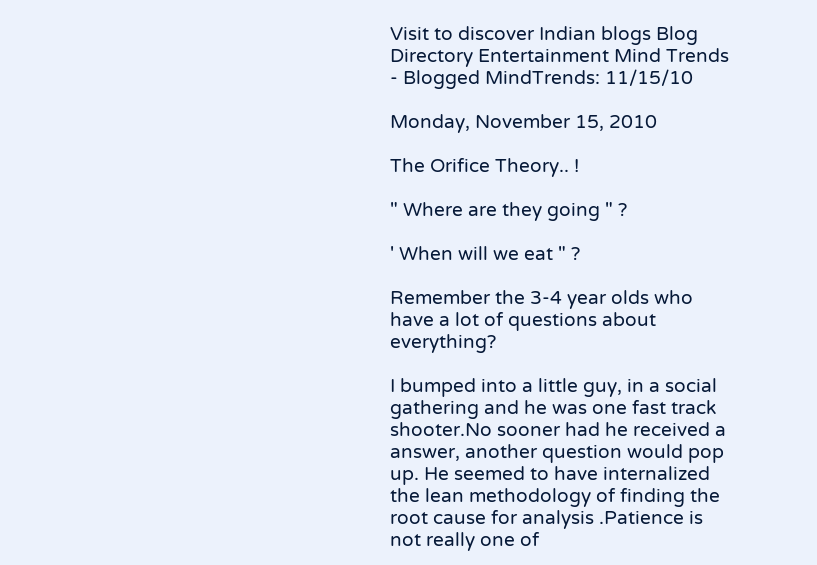Visit to discover Indian blogs Blog Directory Entertainment Mind Trends - Blogged MindTrends: 11/15/10

Monday, November 15, 2010

The Orifice Theory.. !

" Where are they going " ?

' When will we eat " ?

Remember the 3-4 year olds who have a lot of questions about everything?

I bumped into a little guy, in a social gathering and he was one fast track shooter.No sooner had he received a answer, another question would pop up. He seemed to have internalized the lean methodology of finding the root cause for analysis .Patience is not really one of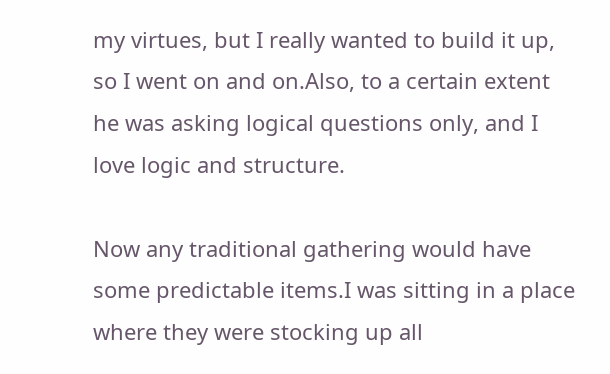my virtues, but I really wanted to build it up, so I went on and on.Also, to a certain extent he was asking logical questions only, and I love logic and structure.

Now any traditional gathering would have some predictable items.I was sitting in a place where they were stocking up all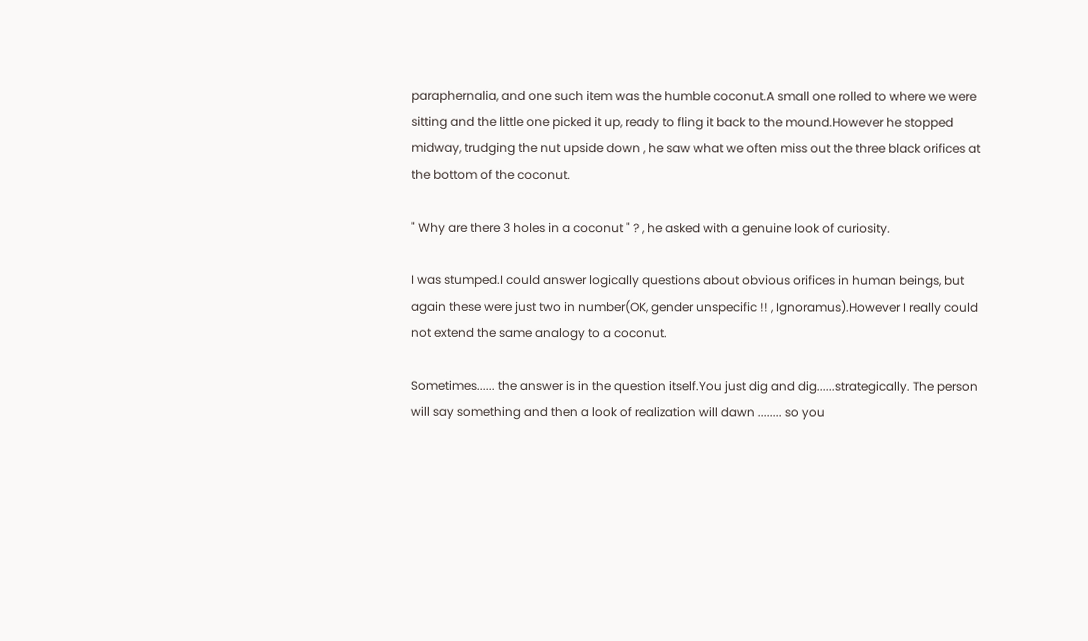paraphernalia, and one such item was the humble coconut.A small one rolled to where we were sitting and the little one picked it up, ready to fling it back to the mound.However he stopped midway, trudging the nut upside down , he saw what we often miss out the three black orifices at the bottom of the coconut.

" Why are there 3 holes in a coconut " ? , he asked with a genuine look of curiosity.

I was stumped.I could answer logically questions about obvious orifices in human beings, but again these were just two in number(OK, gender unspecific !! , Ignoramus).However I really could not extend the same analogy to a coconut.

Sometimes...... the answer is in the question itself.You just dig and dig......strategically. The person will say something and then a look of realization will dawn ........ so you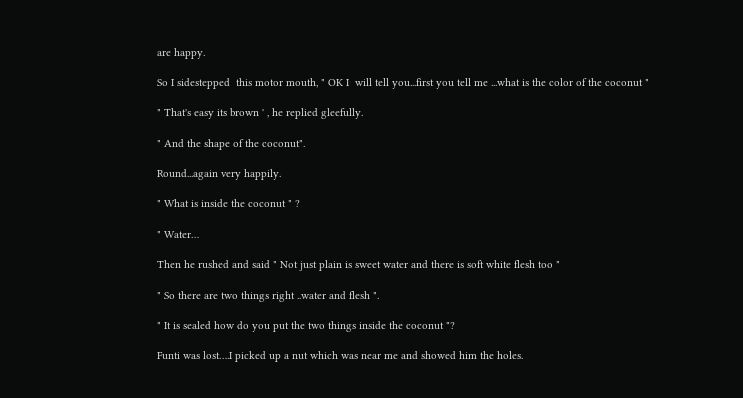are happy.

So I sidestepped  this motor mouth, " OK I  will tell you...first you tell me ...what is the color of the coconut "

" That's easy its brown ' , he replied gleefully.

" And the shape of the coconut".

Round...again very happily.

" What is inside the coconut " ?

" Water…

Then he rushed and said " Not just plain is sweet water and there is soft white flesh too "

" So there are two things right ..water and flesh ".

" It is sealed how do you put the two things inside the coconut "?

Funti was lost….I picked up a nut which was near me and showed him the holes.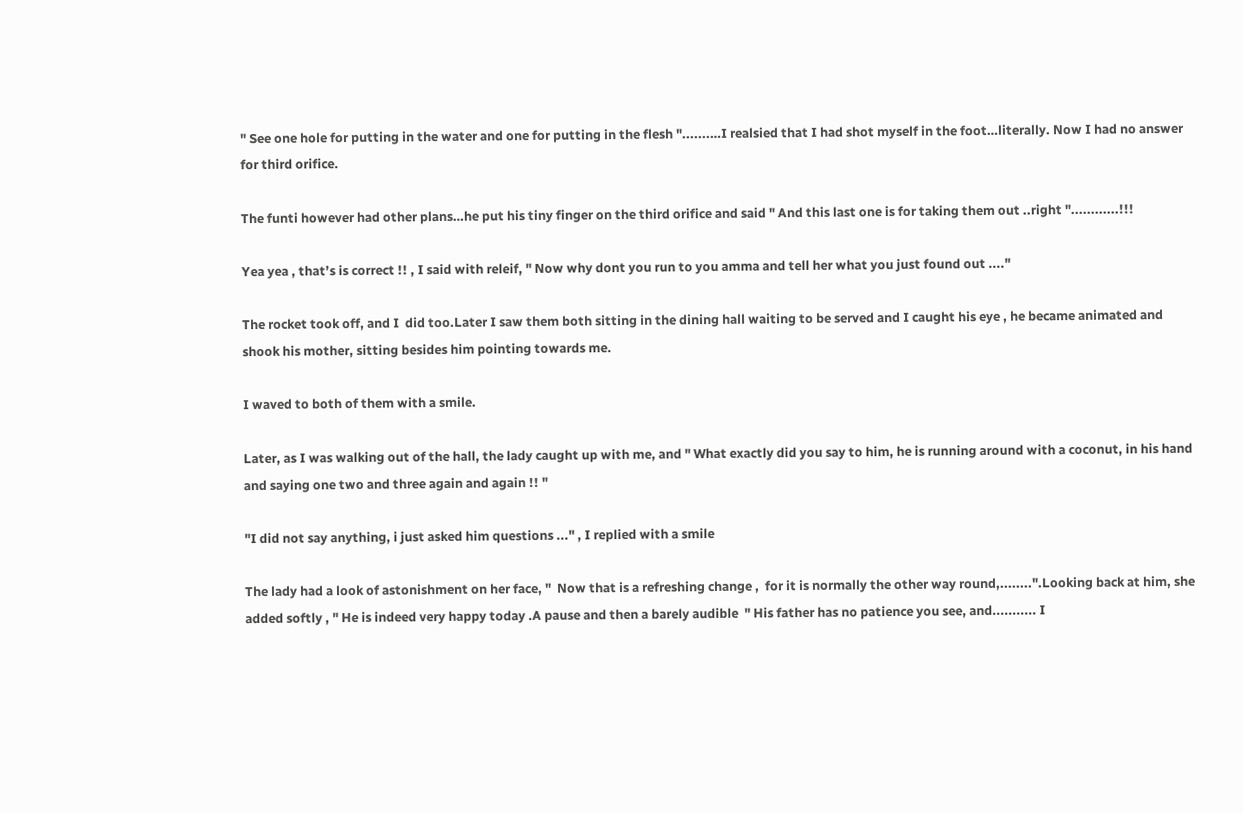" See one hole for putting in the water and one for putting in the flesh ".......…I realsied that I had shot myself in the foot…literally. Now I had no answer for third orifice.

The funti however had other plans…he put his tiny finger on the third orifice and said " And this last one is for taking them out ..right "............!!!

Yea yea , that’s is correct !! , I said with releif, " Now why dont you run to you amma and tell her what you just found out ...."

The rocket took off, and I  did too.Later I saw them both sitting in the dining hall waiting to be served and I caught his eye , he became animated and shook his mother, sitting besides him pointing towards me.

I waved to both of them with a smile.

Later, as I was walking out of the hall, the lady caught up with me, and " What exactly did you say to him, he is running around with a coconut, in his hand and saying one two and three again and again !! "

"I did not say anything, i just asked him questions ..." , I replied with a smile

The lady had a look of astonishment on her face, "  Now that is a refreshing change ,  for it is normally the other way round,........".Looking back at him, she added softly , " He is indeed very happy today .A pause and then a barely audible  " His father has no patience you see, and........... I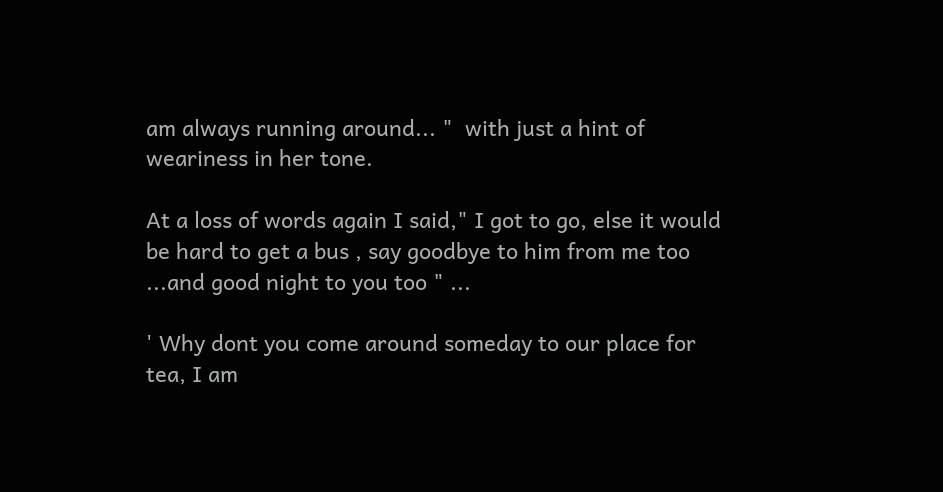am always running around... "  with just a hint of weariness in her tone.

At a loss of words again I said," I got to go, else it would be hard to get a bus , say goodbye to him from me too ...and good night to you too " ...

' Why dont you come around someday to our place for tea, I am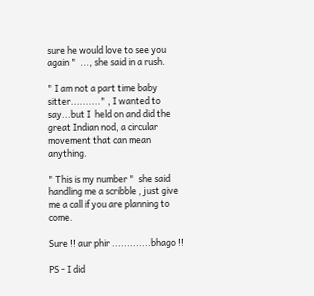sure he would love to see you again "  ..., she said in a rush.

" I am not a part time baby sitter.........." , I wanted to say...but I  held on and did the great Indian nod, a circular movement that can mean anything.

" This is my number "  she said handling me a scribble , just give me a call if you are planning to come.

Sure !! aur phir .............bhago !!

PS - I did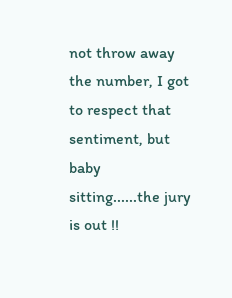not throw away the number, I got to respect that sentiment, but baby sitting......the jury is out !!